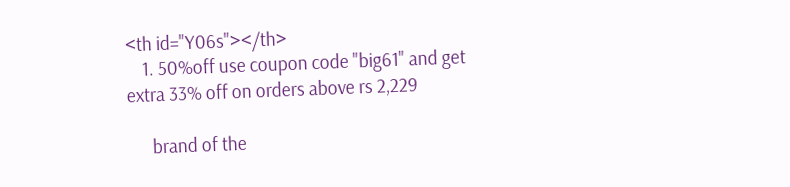<th id="Y06s"></th>
    1. 50%off use coupon code "big61" and get extra 33% off on orders above rs 2,229

      brand of the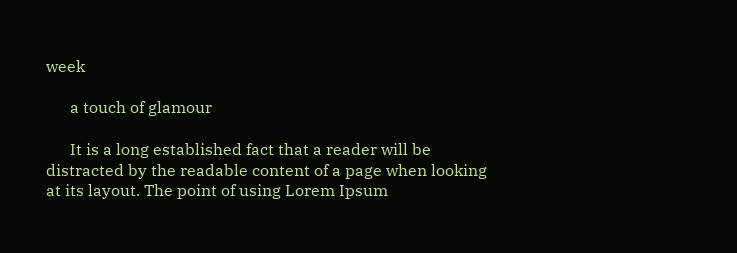week

      a touch of glamour

      It is a long established fact that a reader will be distracted by the readable content of a page when looking at its layout. The point of using Lorem Ipsum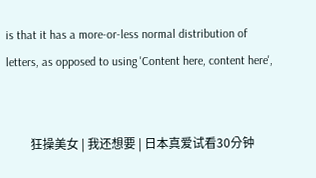is that it has a more-or-less normal distribution of letters, as opposed to using 'Content here, content here',


        狂操美女 | 我还想要 | 日本真爱试看30分钟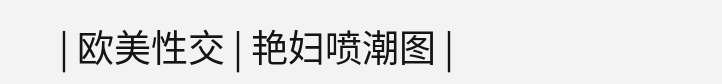| 欧美性交 | 艳妇喷潮图 |